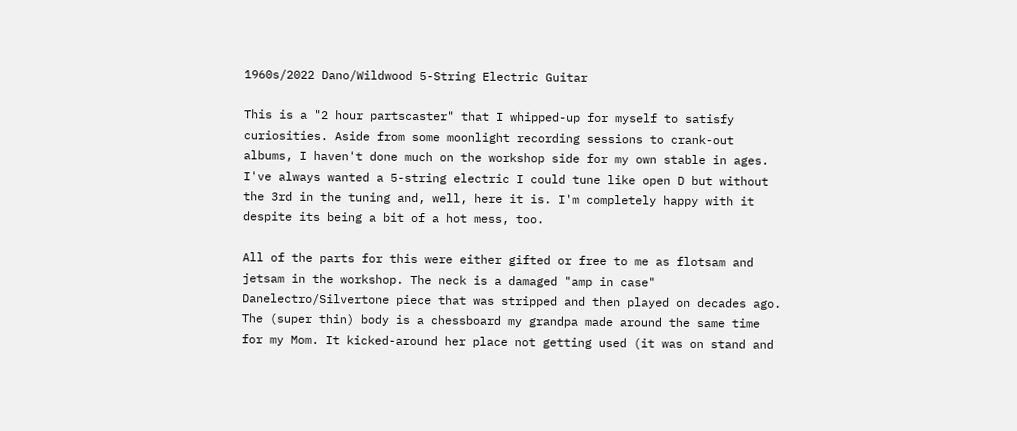1960s/2022 Dano/Wildwood 5-String Electric Guitar

This is a "2 hour partscaster" that I whipped-up for myself to satisfy curiosities. Aside from some moonlight recording sessions to crank-out albums, I haven't done much on the workshop side for my own stable in ages. I've always wanted a 5-string electric I could tune like open D but without the 3rd in the tuning and, well, here it is. I'm completely happy with it despite its being a bit of a hot mess, too.

All of the parts for this were either gifted or free to me as flotsam and jetsam in the workshop. The neck is a damaged "amp in case" Danelectro/Silvertone piece that was stripped and then played on decades ago. The (super thin) body is a chessboard my grandpa made around the same time for my Mom. It kicked-around her place not getting used (it was on stand and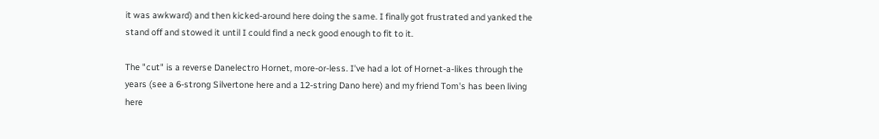it was awkward) and then kicked-around here doing the same. I finally got frustrated and yanked the stand off and stowed it until I could find a neck good enough to fit to it.

The "cut" is a reverse Danelectro Hornet, more-or-less. I've had a lot of Hornet-a-likes through the years (see a 6-strong Silvertone here and a 12-string Dano here) and my friend Tom's has been living here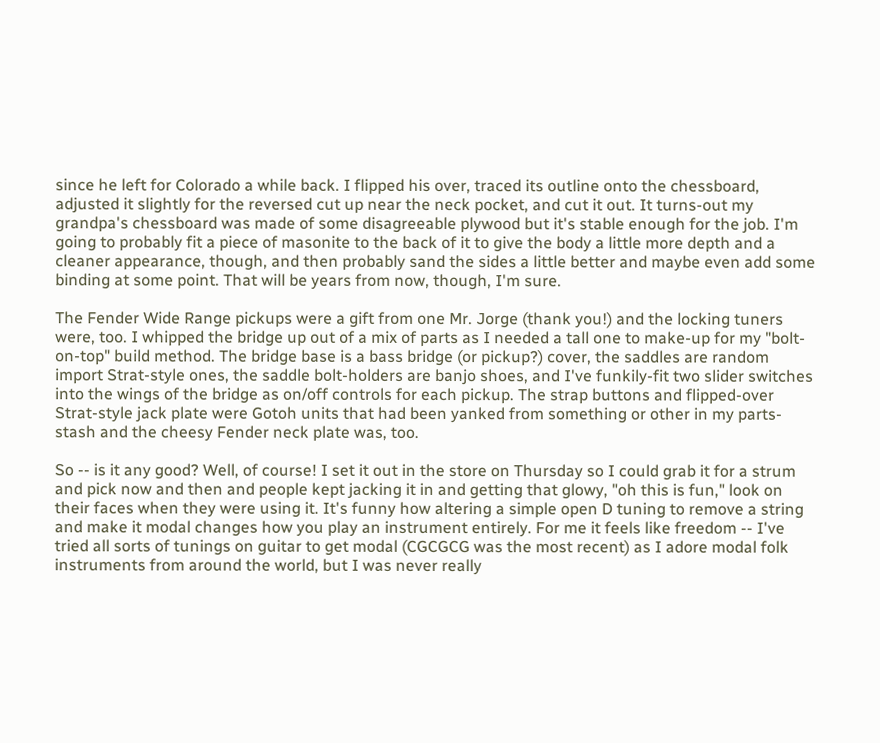since he left for Colorado a while back. I flipped his over, traced its outline onto the chessboard, adjusted it slightly for the reversed cut up near the neck pocket, and cut it out. It turns-out my grandpa's chessboard was made of some disagreeable plywood but it's stable enough for the job. I'm going to probably fit a piece of masonite to the back of it to give the body a little more depth and a cleaner appearance, though, and then probably sand the sides a little better and maybe even add some binding at some point. That will be years from now, though, I'm sure.

The Fender Wide Range pickups were a gift from one Mr. Jorge (thank you!) and the locking tuners were, too. I whipped the bridge up out of a mix of parts as I needed a tall one to make-up for my "bolt-on-top" build method. The bridge base is a bass bridge (or pickup?) cover, the saddles are random import Strat-style ones, the saddle bolt-holders are banjo shoes, and I've funkily-fit two slider switches into the wings of the bridge as on/off controls for each pickup. The strap buttons and flipped-over Strat-style jack plate were Gotoh units that had been yanked from something or other in my parts-stash and the cheesy Fender neck plate was, too.

So -- is it any good? Well, of course! I set it out in the store on Thursday so I could grab it for a strum and pick now and then and people kept jacking it in and getting that glowy, "oh this is fun," look on their faces when they were using it. It's funny how altering a simple open D tuning to remove a string and make it modal changes how you play an instrument entirely. For me it feels like freedom -- I've tried all sorts of tunings on guitar to get modal (CGCGCG was the most recent) as I adore modal folk instruments from around the world, but I was never really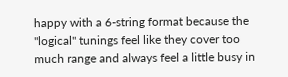happy with a 6-string format because the "logical" tunings feel like they cover too much range and always feel a little busy in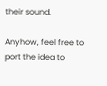their sound.

Anyhow, feel free to port the idea to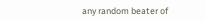any random beater of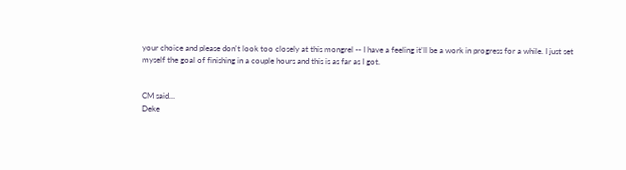your choice and please don't look too closely at this mongrel -- I have a feeling it'll be a work in progress for a while. I just set myself the goal of finishing in a couple hours and this is as far as I got.


CM said…
Deke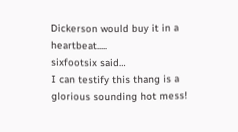Dickerson would buy it in a heartbeat.....
sixfootsix said…
I can testify this thang is a glorious sounding hot mess!